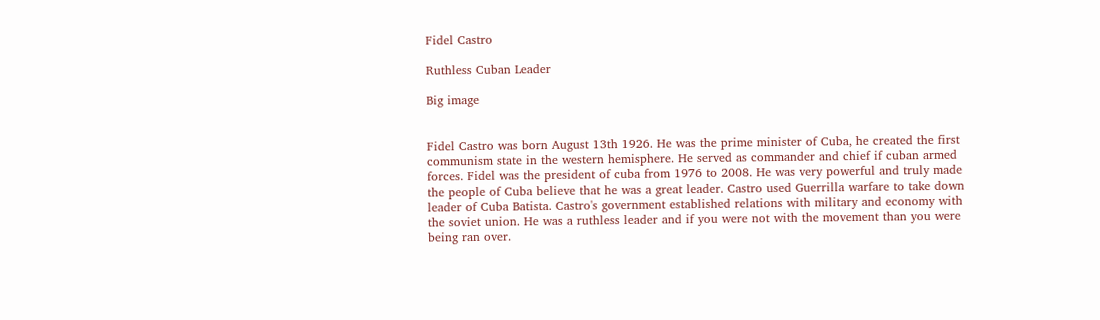Fidel Castro

Ruthless Cuban Leader

Big image


Fidel Castro was born August 13th 1926. He was the prime minister of Cuba, he created the first communism state in the western hemisphere. He served as commander and chief if cuban armed forces. Fidel was the president of cuba from 1976 to 2008. He was very powerful and truly made the people of Cuba believe that he was a great leader. Castro used Guerrilla warfare to take down leader of Cuba Batista. Castro's government established relations with military and economy with the soviet union. He was a ruthless leader and if you were not with the movement than you were being ran over.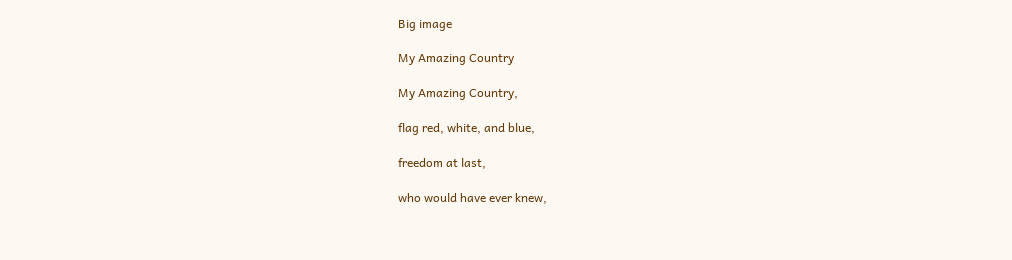Big image

My Amazing Country

My Amazing Country,

flag red, white, and blue,

freedom at last,

who would have ever knew,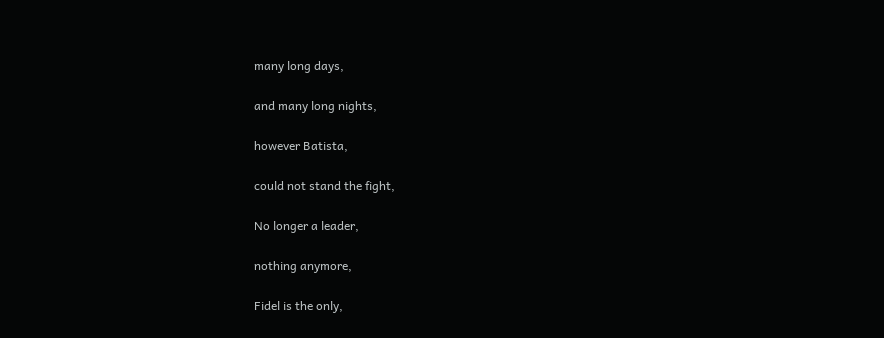many long days,

and many long nights,

however Batista,

could not stand the fight,

No longer a leader,

nothing anymore,

Fidel is the only,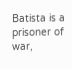Batista is a prisoner of war,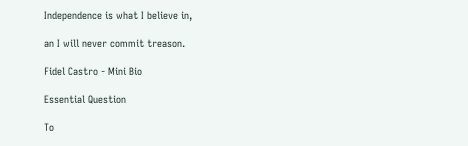Independence is what I believe in,

an I will never commit treason.

Fidel Castro - Mini Bio

Essential Question

To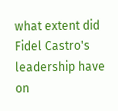what extent did Fidel Castro's leadership have on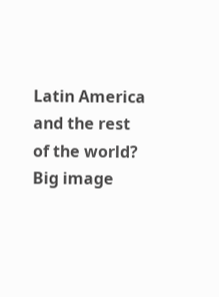Latin America and the rest of the world?
Big image